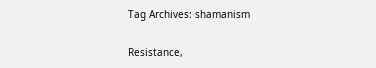Tag Archives: shamanism

Resistance,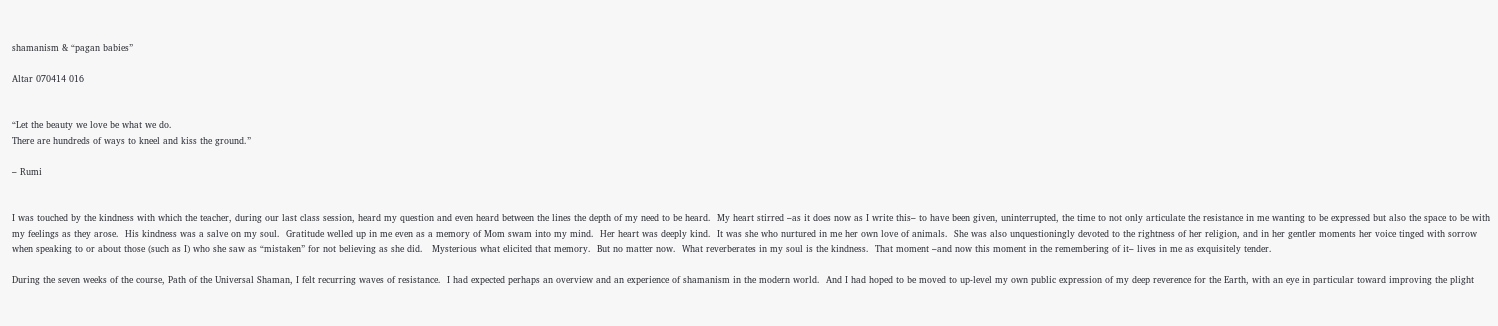shamanism & “pagan babies”

Altar 070414 016


“Let the beauty we love be what we do.
There are hundreds of ways to kneel and kiss the ground.”

– Rumi


I was touched by the kindness with which the teacher, during our last class session, heard my question and even heard between the lines the depth of my need to be heard.  My heart stirred –as it does now as I write this– to have been given, uninterrupted, the time to not only articulate the resistance in me wanting to be expressed but also the space to be with my feelings as they arose.  His kindness was a salve on my soul.  Gratitude welled up in me even as a memory of Mom swam into my mind.  Her heart was deeply kind.  It was she who nurtured in me her own love of animals.  She was also unquestioningly devoted to the rightness of her religion, and in her gentler moments her voice tinged with sorrow when speaking to or about those (such as I) who she saw as “mistaken” for not believing as she did.   Mysterious what elicited that memory.  But no matter now.  What reverberates in my soul is the kindness.  That moment –and now this moment in the remembering of it– lives in me as exquisitely tender.

During the seven weeks of the course, Path of the Universal Shaman, I felt recurring waves of resistance.  I had expected perhaps an overview and an experience of shamanism in the modern world.  And I had hoped to be moved to up-level my own public expression of my deep reverence for the Earth, with an eye in particular toward improving the plight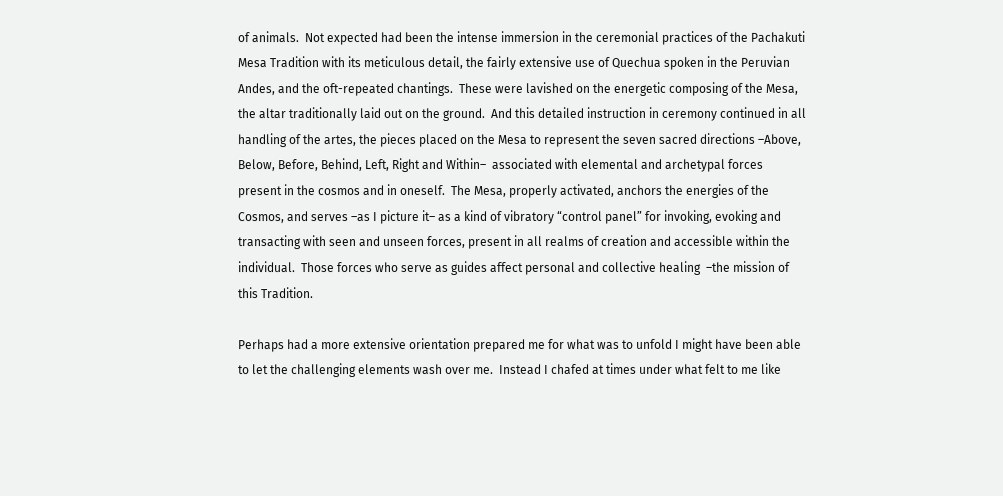of animals.  Not expected had been the intense immersion in the ceremonial practices of the Pachakuti Mesa Tradition with its meticulous detail, the fairly extensive use of Quechua spoken in the Peruvian Andes, and the oft-repeated chantings.  These were lavished on the energetic composing of the Mesa, the altar traditionally laid out on the ground.  And this detailed instruction in ceremony continued in all handling of the artes, the pieces placed on the Mesa to represent the seven sacred directions –Above, Below, Before, Behind, Left, Right and Within–  associated with elemental and archetypal forces present in the cosmos and in oneself.  The Mesa, properly activated, anchors the energies of the Cosmos, and serves –as I picture it– as a kind of vibratory “control panel” for invoking, evoking and transacting with seen and unseen forces, present in all realms of creation and accessible within the individual.  Those forces who serve as guides affect personal and collective healing  –the mission of this Tradition.

Perhaps had a more extensive orientation prepared me for what was to unfold I might have been able to let the challenging elements wash over me.  Instead I chafed at times under what felt to me like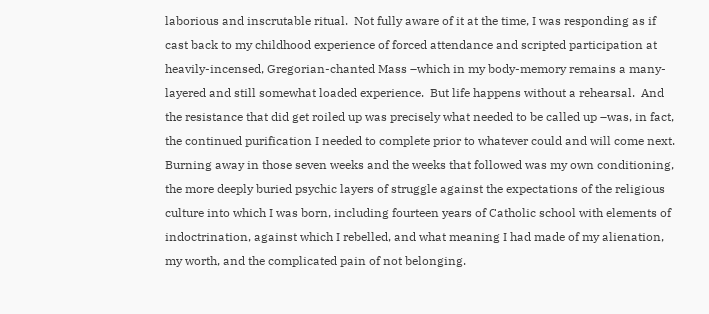laborious and inscrutable ritual.  Not fully aware of it at the time, I was responding as if cast back to my childhood experience of forced attendance and scripted participation at heavily-incensed, Gregorian-chanted Mass –which in my body-memory remains a many-layered and still somewhat loaded experience.  But life happens without a rehearsal.  And the resistance that did get roiled up was precisely what needed to be called up –was, in fact, the continued purification I needed to complete prior to whatever could and will come next.  Burning away in those seven weeks and the weeks that followed was my own conditioning, the more deeply buried psychic layers of struggle against the expectations of the religious culture into which I was born, including fourteen years of Catholic school with elements of indoctrination, against which I rebelled, and what meaning I had made of my alienation, my worth, and the complicated pain of not belonging.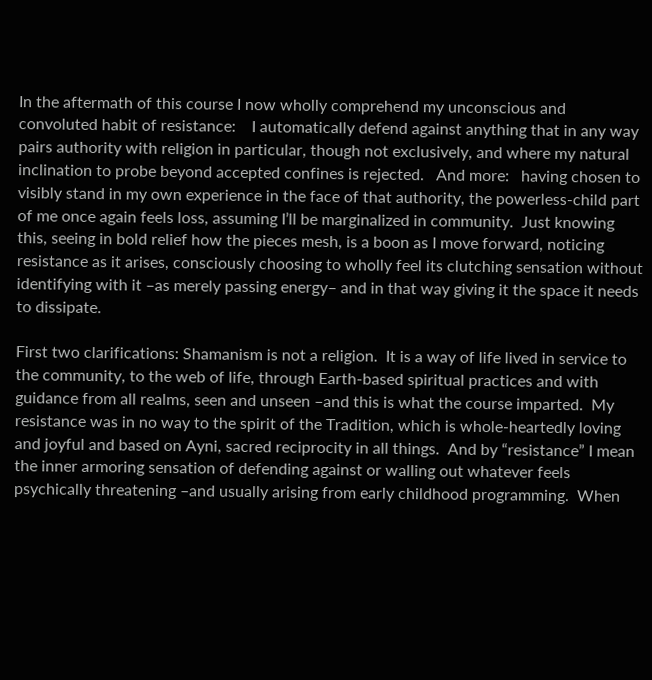In the aftermath of this course I now wholly comprehend my unconscious and convoluted habit of resistance:    I automatically defend against anything that in any way pairs authority with religion in particular, though not exclusively, and where my natural inclination to probe beyond accepted confines is rejected.   And more:   having chosen to visibly stand in my own experience in the face of that authority, the powerless-child part of me once again feels loss, assuming I’ll be marginalized in community.  Just knowing this, seeing in bold relief how the pieces mesh, is a boon as I move forward, noticing resistance as it arises, consciously choosing to wholly feel its clutching sensation without identifying with it –as merely passing energy– and in that way giving it the space it needs to dissipate.

First two clarifications: Shamanism is not a religion.  It is a way of life lived in service to the community, to the web of life, through Earth-based spiritual practices and with guidance from all realms, seen and unseen –and this is what the course imparted.  My resistance was in no way to the spirit of the Tradition, which is whole-heartedly loving and joyful and based on Ayni, sacred reciprocity in all things.  And by “resistance” I mean the inner armoring sensation of defending against or walling out whatever feels psychically threatening –and usually arising from early childhood programming.  When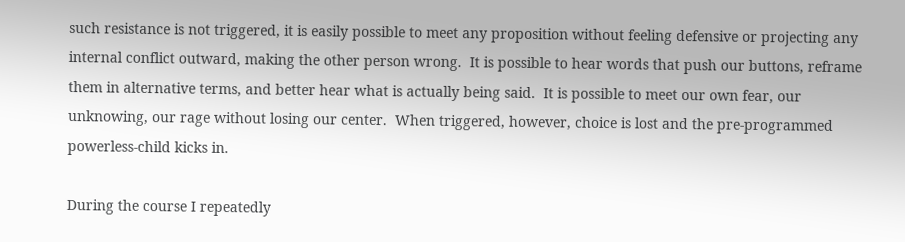such resistance is not triggered, it is easily possible to meet any proposition without feeling defensive or projecting any internal conflict outward, making the other person wrong.  It is possible to hear words that push our buttons, reframe them in alternative terms, and better hear what is actually being said.  It is possible to meet our own fear, our unknowing, our rage without losing our center.  When triggered, however, choice is lost and the pre-programmed powerless-child kicks in.

During the course I repeatedly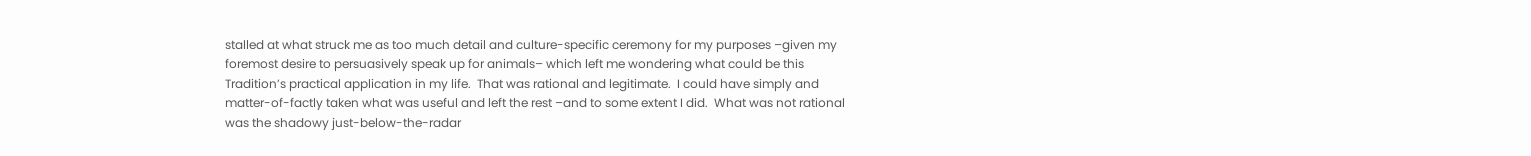stalled at what struck me as too much detail and culture-specific ceremony for my purposes –given my foremost desire to persuasively speak up for animals– which left me wondering what could be this Tradition’s practical application in my life.  That was rational and legitimate.  I could have simply and matter-of-factly taken what was useful and left the rest –and to some extent I did.  What was not rational was the shadowy just-below-the-radar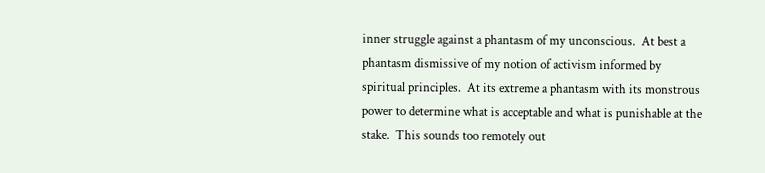inner struggle against a phantasm of my unconscious.  At best a phantasm dismissive of my notion of activism informed by spiritual principles.  At its extreme a phantasm with its monstrous power to determine what is acceptable and what is punishable at the stake.  This sounds too remotely out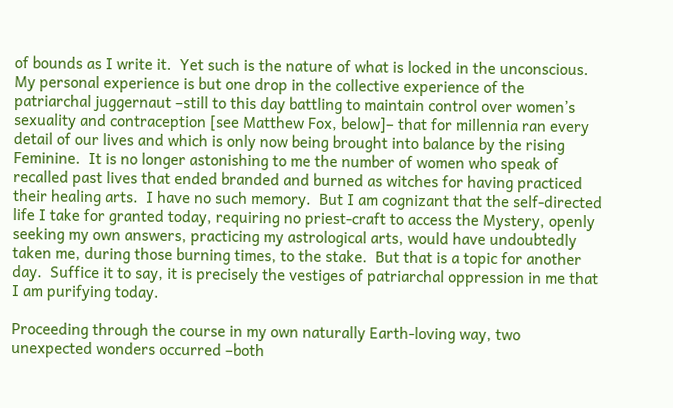of bounds as I write it.  Yet such is the nature of what is locked in the unconscious.  My personal experience is but one drop in the collective experience of the patriarchal juggernaut –still to this day battling to maintain control over women’s sexuality and contraception [see Matthew Fox, below]– that for millennia ran every detail of our lives and which is only now being brought into balance by the rising Feminine.  It is no longer astonishing to me the number of women who speak of recalled past lives that ended branded and burned as witches for having practiced their healing arts.  I have no such memory.  But I am cognizant that the self-directed life I take for granted today, requiring no priest-craft to access the Mystery, openly seeking my own answers, practicing my astrological arts, would have undoubtedly taken me, during those burning times, to the stake.  But that is a topic for another day.  Suffice it to say, it is precisely the vestiges of patriarchal oppression in me that I am purifying today.

Proceeding through the course in my own naturally Earth-loving way, two unexpected wonders occurred –both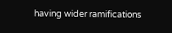having wider ramifications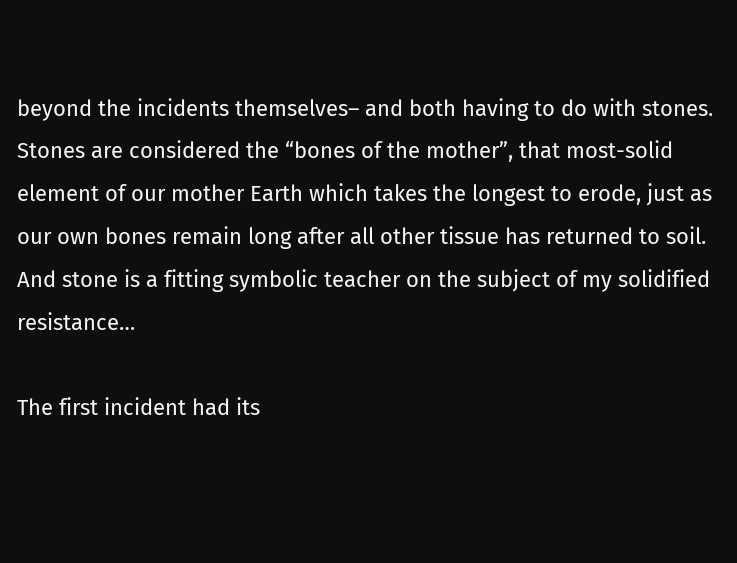beyond the incidents themselves– and both having to do with stones.  Stones are considered the “bones of the mother”, that most-solid element of our mother Earth which takes the longest to erode, just as our own bones remain long after all other tissue has returned to soil.  And stone is a fitting symbolic teacher on the subject of my solidified resistance…

The first incident had its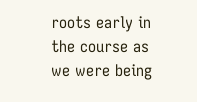roots early in the course as we were being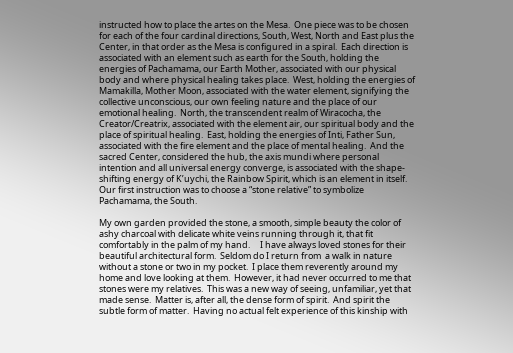instructed how to place the artes on the Mesa.  One piece was to be chosen for each of the four cardinal directions, South, West, North and East plus the Center, in that order as the Mesa is configured in a spiral.  Each direction is associated with an element such as earth for the South, holding the energies of Pachamama, our Earth Mother, associated with our physical body and where physical healing takes place.  West, holding the energies of Mamakilla, Mother Moon, associated with the water element, signifying the collective unconscious, our own feeling nature and the place of our emotional healing.  North, the transcendent realm of Wiracocha, the Creator/Creatrix, associated with the element air, our spiritual body and the place of spiritual healing.  East, holding the energies of Inti, Father Sun, associated with the fire element and the place of mental healing.  And the sacred Center, considered the hub, the axis mundi where personal intention and all universal energy converge, is associated with the shape-shifting energy of K’uychi, the Rainbow Spirit, which is an element in itself.  Our first instruction was to choose a “stone relative” to symbolize Pachamama, the South.

My own garden provided the stone, a smooth, simple beauty the color of ashy charcoal with delicate white veins running through it, that fit comfortably in the palm of my hand.     I have always loved stones for their beautiful architectural form.  Seldom do I return from  a walk in nature without a stone or two in my pocket.  I place them reverently around my home and love looking at them.  However, it had never occurred to me that stones were my relatives.  This was a new way of seeing, unfamiliar, yet that made sense.  Matter is, after all, the dense form of spirit.  And spirit the subtle form of matter.  Having no actual felt experience of this kinship with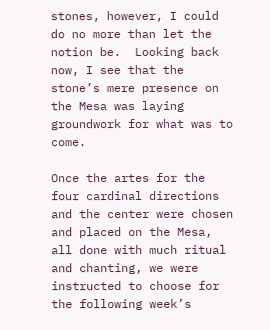stones, however, I could do no more than let the notion be.  Looking back now, I see that the stone’s mere presence on the Mesa was laying groundwork for what was to come.

Once the artes for the four cardinal directions and the center were chosen and placed on the Mesa, all done with much ritual and chanting, we were instructed to choose for the following week’s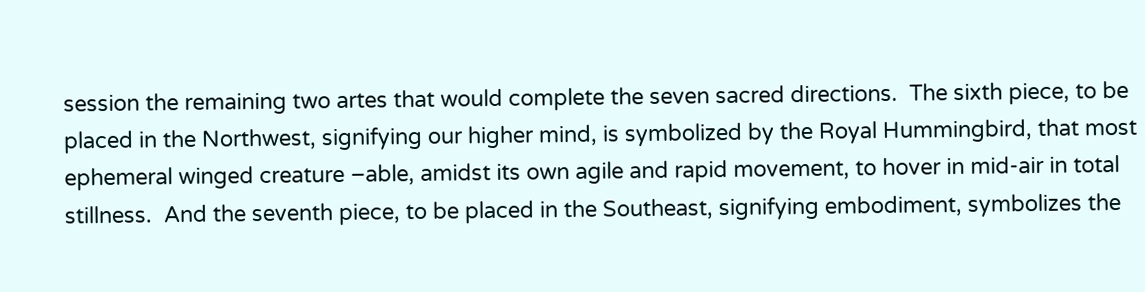session the remaining two artes that would complete the seven sacred directions.  The sixth piece, to be placed in the Northwest, signifying our higher mind, is symbolized by the Royal Hummingbird, that most ephemeral winged creature –able, amidst its own agile and rapid movement, to hover in mid-air in total stillness.  And the seventh piece, to be placed in the Southeast, signifying embodiment, symbolizes the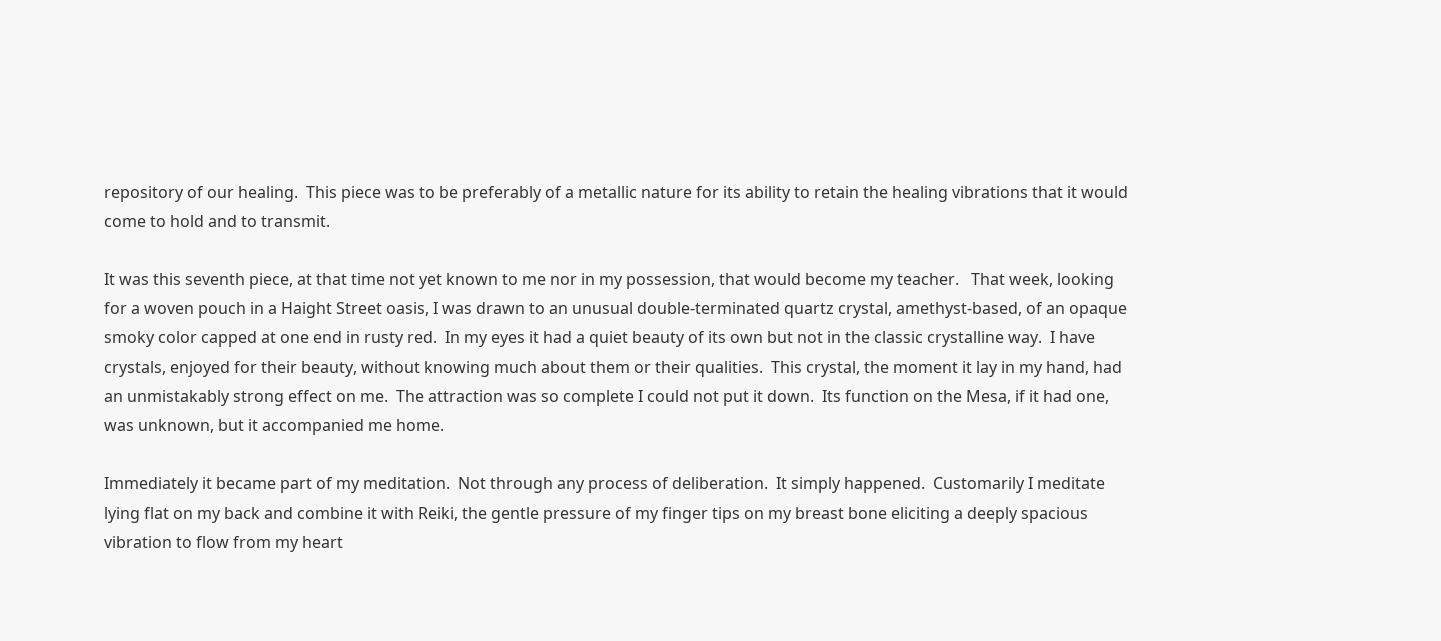repository of our healing.  This piece was to be preferably of a metallic nature for its ability to retain the healing vibrations that it would come to hold and to transmit.

It was this seventh piece, at that time not yet known to me nor in my possession, that would become my teacher.   That week, looking for a woven pouch in a Haight Street oasis, I was drawn to an unusual double-terminated quartz crystal, amethyst-based, of an opaque smoky color capped at one end in rusty red.  In my eyes it had a quiet beauty of its own but not in the classic crystalline way.  I have crystals, enjoyed for their beauty, without knowing much about them or their qualities.  This crystal, the moment it lay in my hand, had an unmistakably strong effect on me.  The attraction was so complete I could not put it down.  Its function on the Mesa, if it had one, was unknown, but it accompanied me home.

Immediately it became part of my meditation.  Not through any process of deliberation.  It simply happened.  Customarily I meditate lying flat on my back and combine it with Reiki, the gentle pressure of my finger tips on my breast bone eliciting a deeply spacious vibration to flow from my heart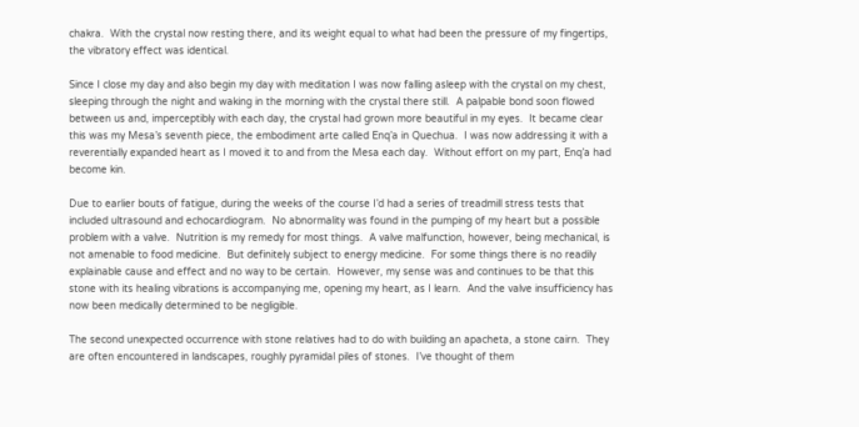chakra.  With the crystal now resting there, and its weight equal to what had been the pressure of my fingertips, the vibratory effect was identical.

Since I close my day and also begin my day with meditation I was now falling asleep with the crystal on my chest, sleeping through the night and waking in the morning with the crystal there still.  A palpable bond soon flowed between us and, imperceptibly with each day, the crystal had grown more beautiful in my eyes.  It became clear this was my Mesa’s seventh piece, the embodiment arte called Enq’a in Quechua.  I was now addressing it with a reverentially expanded heart as I moved it to and from the Mesa each day.  Without effort on my part, Enq’a had become kin.

Due to earlier bouts of fatigue, during the weeks of the course I’d had a series of treadmill stress tests that included ultrasound and echocardiogram.  No abnormality was found in the pumping of my heart but a possible problem with a valve.  Nutrition is my remedy for most things.  A valve malfunction, however, being mechanical, is not amenable to food medicine.  But definitely subject to energy medicine.  For some things there is no readily explainable cause and effect and no way to be certain.  However, my sense was and continues to be that this stone with its healing vibrations is accompanying me, opening my heart, as I learn.  And the valve insufficiency has now been medically determined to be negligible.

The second unexpected occurrence with stone relatives had to do with building an apacheta, a stone cairn.  They are often encountered in landscapes, roughly pyramidal piles of stones.  I’ve thought of them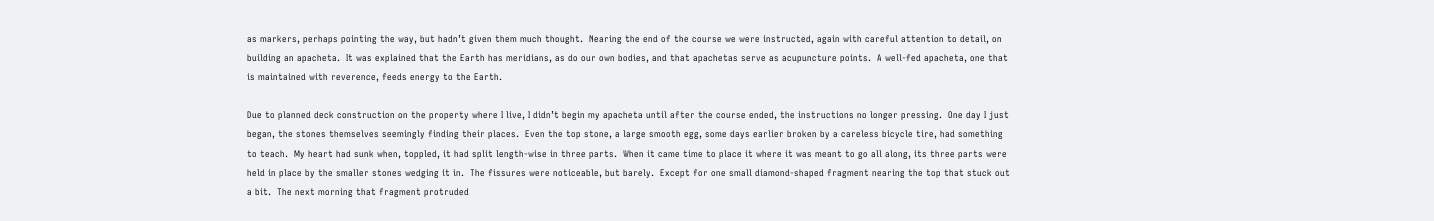as markers, perhaps pointing the way, but hadn’t given them much thought.  Nearing the end of the course we were instructed, again with careful attention to detail, on building an apacheta.  It was explained that the Earth has meridians, as do our own bodies, and that apachetas serve as acupuncture points.  A well-fed apacheta, one that is maintained with reverence, feeds energy to the Earth.

Due to planned deck construction on the property where I live, I didn’t begin my apacheta until after the course ended, the instructions no longer pressing.  One day I just began, the stones themselves seemingly finding their places.  Even the top stone, a large smooth egg, some days earlier broken by a careless bicycle tire, had something to teach.  My heart had sunk when, toppled, it had split length-wise in three parts.  When it came time to place it where it was meant to go all along, its three parts were held in place by the smaller stones wedging it in.  The fissures were noticeable, but barely.  Except for one small diamond-shaped fragment nearing the top that stuck out a bit.  The next morning that fragment protruded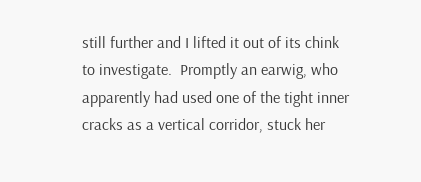still further and I lifted it out of its chink to investigate.  Promptly an earwig, who apparently had used one of the tight inner cracks as a vertical corridor, stuck her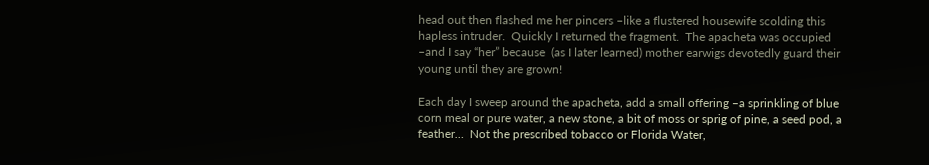head out then flashed me her pincers –like a flustered housewife scolding this hapless intruder.  Quickly I returned the fragment.  The apacheta was occupied –and I say “her” because  (as I later learned) mother earwigs devotedly guard their young until they are grown!

Each day I sweep around the apacheta, add a small offering –a sprinkling of blue corn meal or pure water, a new stone, a bit of moss or sprig of pine, a seed pod, a feather…  Not the prescribed tobacco or Florida Water,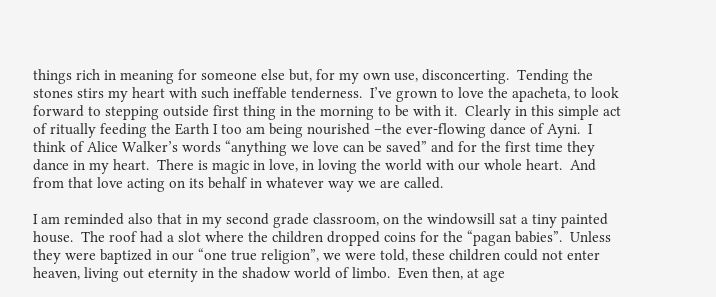things rich in meaning for someone else but, for my own use, disconcerting.  Tending the stones stirs my heart with such ineffable tenderness.  I’ve grown to love the apacheta, to look forward to stepping outside first thing in the morning to be with it.  Clearly in this simple act of ritually feeding the Earth I too am being nourished –the ever-flowing dance of Ayni.  I think of Alice Walker’s words “anything we love can be saved” and for the first time they dance in my heart.  There is magic in love, in loving the world with our whole heart.  And from that love acting on its behalf in whatever way we are called.

I am reminded also that in my second grade classroom, on the windowsill sat a tiny painted house.  The roof had a slot where the children dropped coins for the “pagan babies”.  Unless they were baptized in our “one true religion”, we were told, these children could not enter heaven, living out eternity in the shadow world of limbo.  Even then, at age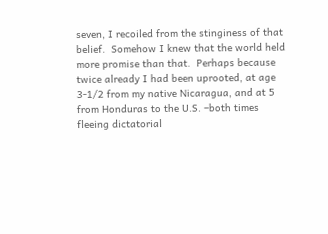seven, I recoiled from the stinginess of that belief.  Somehow I knew that the world held more promise than that.  Perhaps because twice already I had been uprooted, at age 3-1/2 from my native Nicaragua, and at 5 from Honduras to the U.S. –both times fleeing dictatorial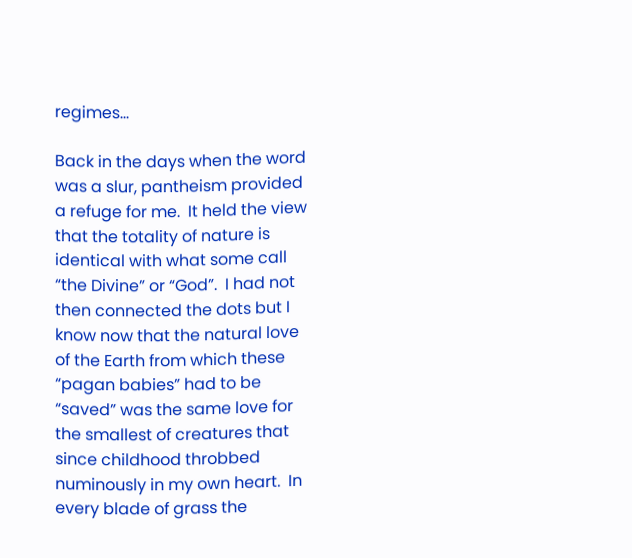regimes…

Back in the days when the word was a slur, pantheism provided a refuge for me.  It held the view that the totality of nature is identical with what some call “the Divine” or “God”.  I had not then connected the dots but I know now that the natural love of the Earth from which these “pagan babies” had to be “saved” was the same love for the smallest of creatures that since childhood throbbed numinously in my own heart.  In every blade of grass the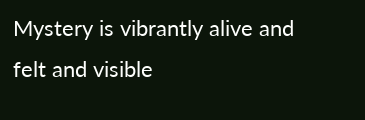Mystery is vibrantly alive and felt and visible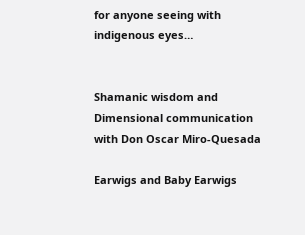for anyone seeing with indigenous eyes…


Shamanic wisdom and Dimensional communication with Don Oscar Miro-Quesada

Earwigs and Baby Earwigs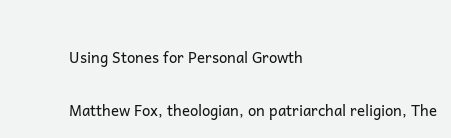Using Stones for Personal Growth

Matthew Fox, theologian, on patriarchal religion, The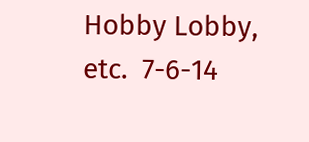Hobby Lobby, etc.  7-6-14